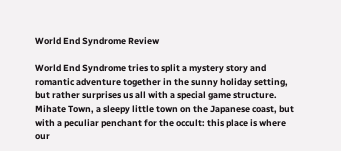World End Syndrome Review

World End Syndrome tries to split a mystery story and romantic adventure together in the sunny holiday setting, but rather surprises us all with a special game structure. Mihate Town, a sleepy little town on the Japanese coast, but with a peculiar penchant for the occult: this place is where our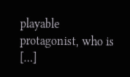playable protagonist, who is […]